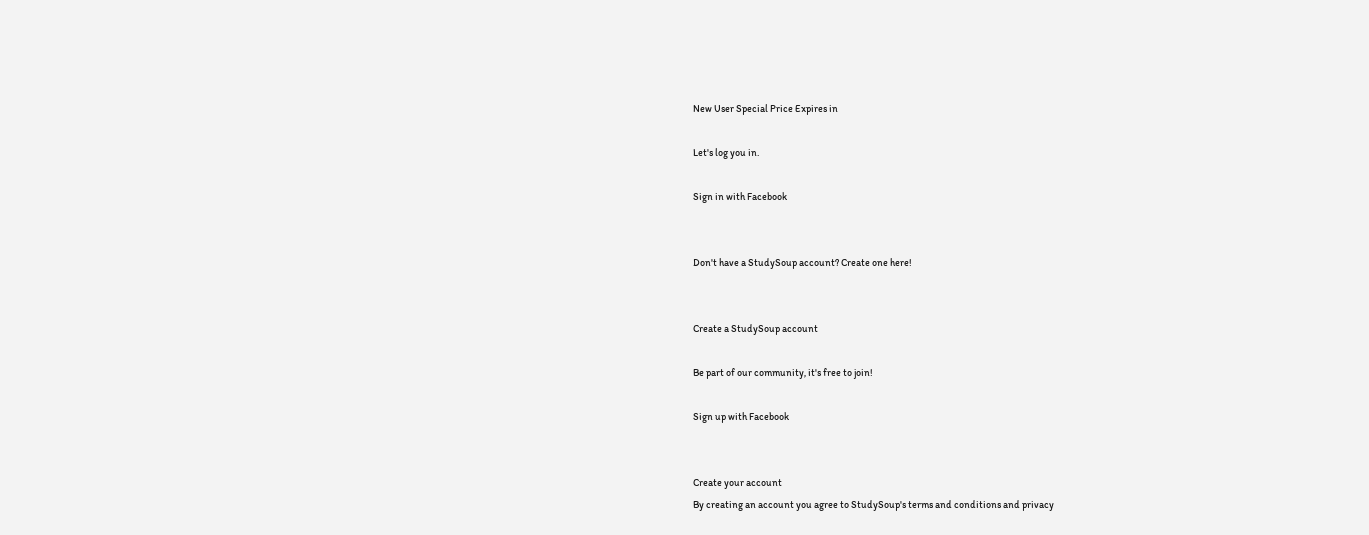New User Special Price Expires in

Let's log you in.

Sign in with Facebook


Don't have a StudySoup account? Create one here!


Create a StudySoup account

Be part of our community, it's free to join!

Sign up with Facebook


Create your account
By creating an account you agree to StudySoup's terms and conditions and privacy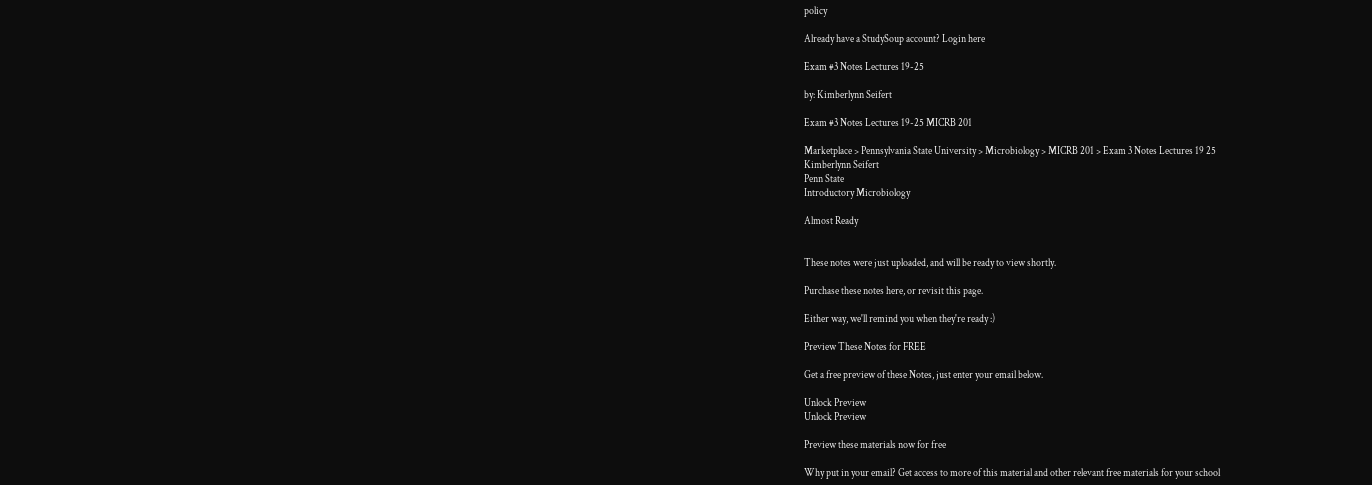policy

Already have a StudySoup account? Login here

Exam #3 Notes Lectures 19-25

by: Kimberlynn Seifert

Exam #3 Notes Lectures 19-25 MICRB 201

Marketplace > Pennsylvania State University > Microbiology > MICRB 201 > Exam 3 Notes Lectures 19 25
Kimberlynn Seifert
Penn State
Introductory Microbiology

Almost Ready


These notes were just uploaded, and will be ready to view shortly.

Purchase these notes here, or revisit this page.

Either way, we'll remind you when they're ready :)

Preview These Notes for FREE

Get a free preview of these Notes, just enter your email below.

Unlock Preview
Unlock Preview

Preview these materials now for free

Why put in your email? Get access to more of this material and other relevant free materials for your school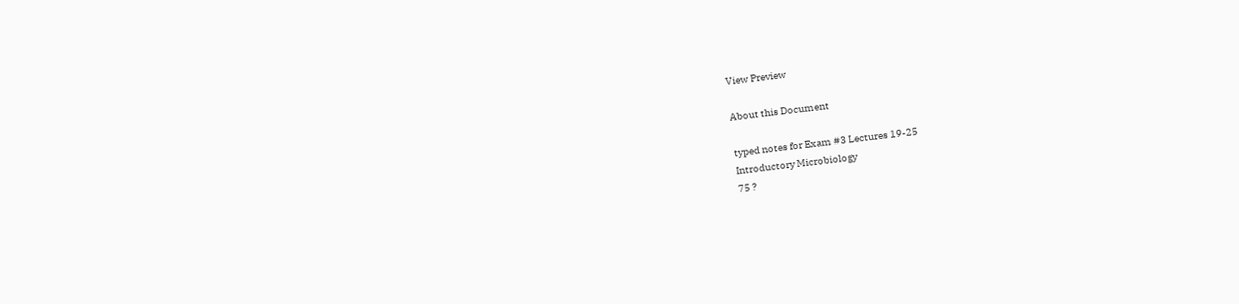View Preview

About this Document

typed notes for Exam #3 Lectures 19-25
Introductory Microbiology
75 ?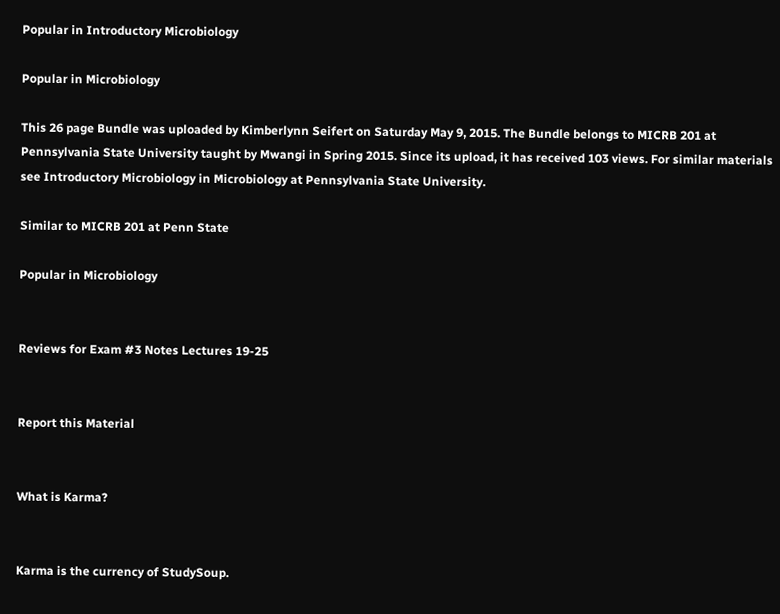Popular in Introductory Microbiology

Popular in Microbiology

This 26 page Bundle was uploaded by Kimberlynn Seifert on Saturday May 9, 2015. The Bundle belongs to MICRB 201 at Pennsylvania State University taught by Mwangi in Spring 2015. Since its upload, it has received 103 views. For similar materials see Introductory Microbiology in Microbiology at Pennsylvania State University.

Similar to MICRB 201 at Penn State

Popular in Microbiology


Reviews for Exam #3 Notes Lectures 19-25


Report this Material


What is Karma?


Karma is the currency of StudySoup.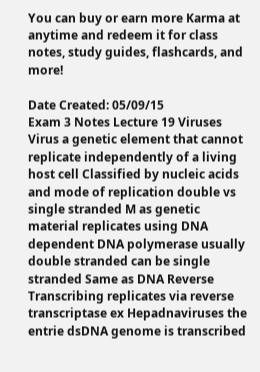You can buy or earn more Karma at anytime and redeem it for class notes, study guides, flashcards, and more!

Date Created: 05/09/15
Exam 3 Notes Lecture 19 Viruses Virus a genetic element that cannot replicate independently of a living host cell Classified by nucleic acids and mode of replication double vs single stranded M as genetic material replicates using DNA dependent DNA polymerase usually double stranded can be single stranded Same as DNA Reverse Transcribing replicates via reverse transcriptase ex Hepadnaviruses the entrie dsDNA genome is transcribed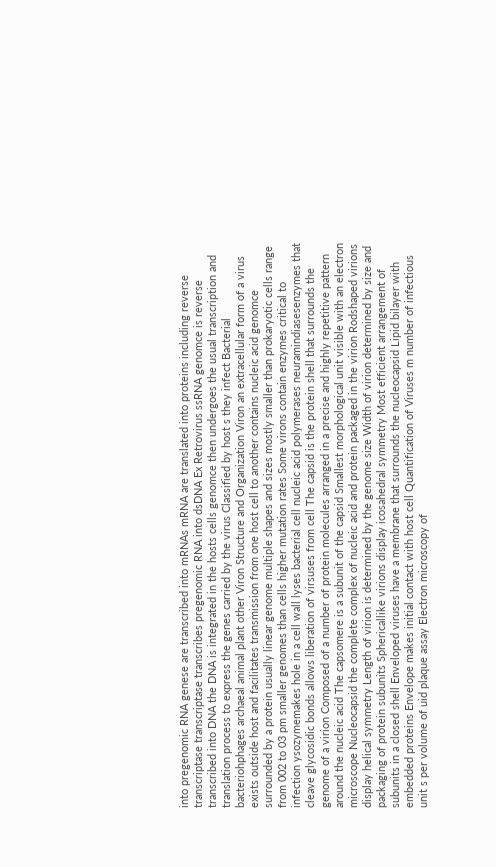into pregenomic RNA genese are transcribed into mRNAs mRNA are translated into proteins including reverse transcriptase transcriptase transcribes pregenomic RNA into dsDNA Ex Retrovirus ssRNA genomce is reverse transcribed into DNA the DNA is integrated in the hosts cells genomce then undergoes the usual transcription and translation process to express the genes carried by the virus Classified by host s they infect Bacterial bacteriohphages archaeal animal plant other Viron Structure and Organization Viron an extracellular form of a virus exists outside host and facilitates transmission from one host cell to another contains nucleic acid genomce surrounded by a protein usually linear genome multiple shapes and sizes mostly smaller than prokaryotic cells range from 002 to 03 pm smaller genomes than cells higher mutation rates Some virons contain enzymes critical to infection ysozymemakes hole in a cell wall lyses bacterial cell nucleic acid polymerases neuramindiasesenzymes that cleave glycosidic bonds allows liberation of virsuses from cell The capsid is the protein shell that surrounds the genome of a virion Composed of a number of protein molecules arranged in a precise and highly repetitive pattern around the nucleic acid The capsomere is a subunit of the capsid Smallest morphological unit visible with an electron microscope Nucleocapsid the complete complex of nucleic acid and protein packaged in the virion Rodshaped virions display helical symmetry Length of virion is determined by the genome size Width of virion determined by size and packaging of protein subunits Sphericallike virions display icosahedral symmetry Most efficient arrangement of subunits in a closed shell Enveloped viruses have a membrane that surrounds the nucleocapsid Lipid bilayer with embedded proteins Envelope makes initial contact with host cell Quantification of Viruses m number of infectious unit s per volume of uid plaque assay Electron microscopy of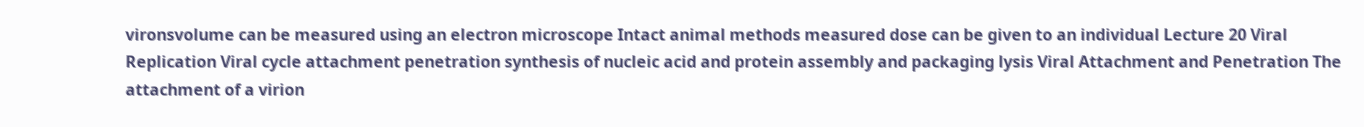vironsvolume can be measured using an electron microscope Intact animal methods measured dose can be given to an individual Lecture 20 Viral Replication Viral cycle attachment penetration synthesis of nucleic acid and protein assembly and packaging lysis Viral Attachment and Penetration The attachment of a virion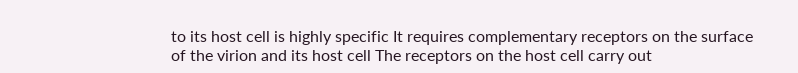to its host cell is highly specific It requires complementary receptors on the surface of the virion and its host cell The receptors on the host cell carry out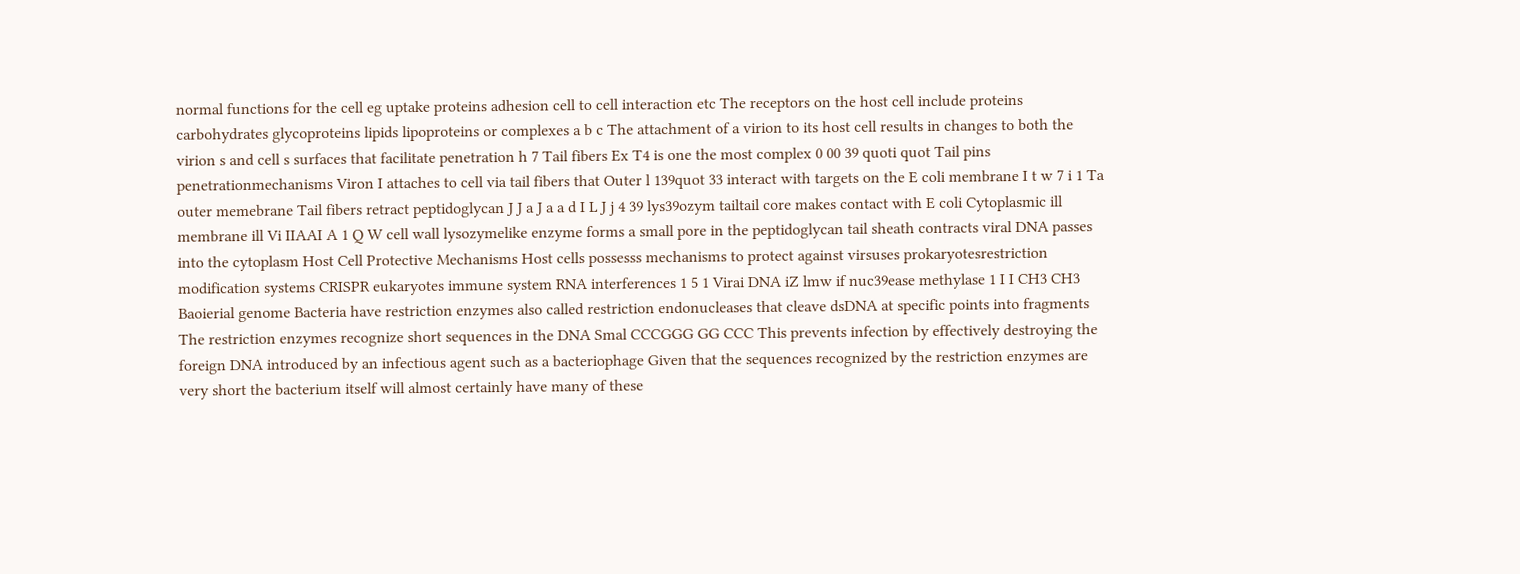normal functions for the cell eg uptake proteins adhesion cell to cell interaction etc The receptors on the host cell include proteins carbohydrates glycoproteins lipids lipoproteins or complexes a b c The attachment of a virion to its host cell results in changes to both the virion s and cell s surfaces that facilitate penetration h 7 Tail fibers Ex T4 is one the most complex 0 00 39 quoti quot Tail pins penetrationmechanisms Viron I attaches to cell via tail fibers that Outer l 139quot 33 interact with targets on the E coli membrane I t w 7 i 1 Ta outer memebrane Tail fibers retract peptidoglycan J J a J a a d I L J j 4 39 lys39ozym tailtail core makes contact with E coli Cytoplasmic ill membrane ill Vi IIAAI A 1 Q W cell wall lysozymelike enzyme forms a small pore in the peptidoglycan tail sheath contracts viral DNA passes into the cytoplasm Host Cell Protective Mechanisms Host cells possesss mechanisms to protect against virsuses prokaryotesrestriction modification systems CRISPR eukaryotes immune system RNA interferences 1 5 1 Virai DNA iZ lmw if nuc39ease methylase 1 I I CH3 CH3 Baoierial genome Bacteria have restriction enzymes also called restriction endonucleases that cleave dsDNA at specific points into fragments The restriction enzymes recognize short sequences in the DNA Smal CCCGGG GG CCC This prevents infection by effectively destroying the foreign DNA introduced by an infectious agent such as a bacteriophage Given that the sequences recognized by the restriction enzymes are very short the bacterium itself will almost certainly have many of these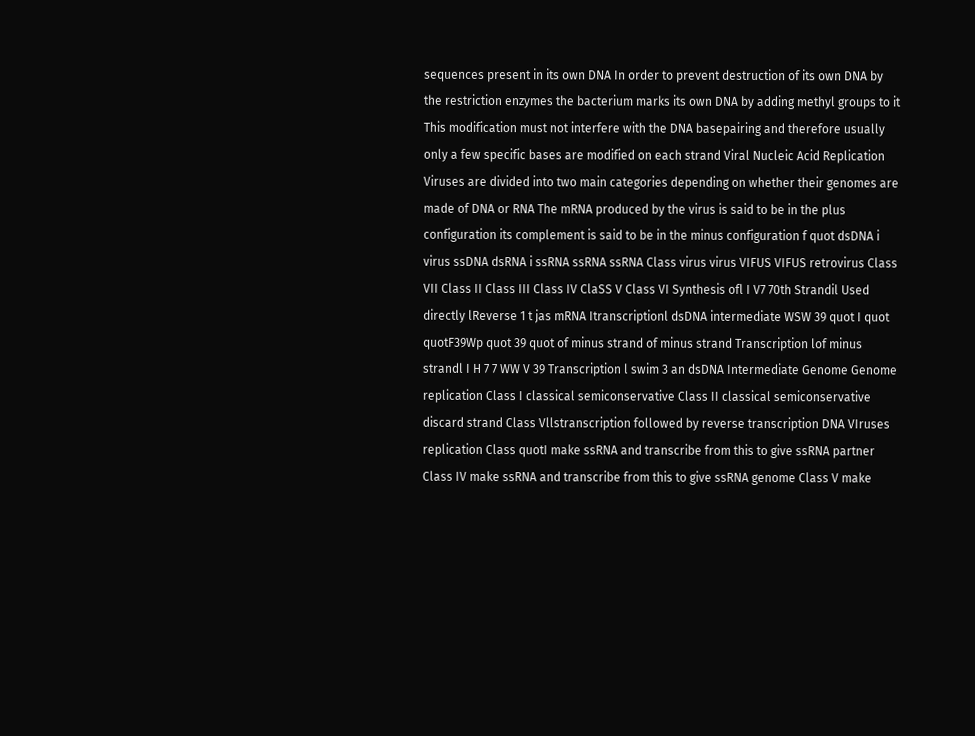sequences present in its own DNA In order to prevent destruction of its own DNA by the restriction enzymes the bacterium marks its own DNA by adding methyl groups to it This modification must not interfere with the DNA basepairing and therefore usually only a few specific bases are modified on each strand Viral Nucleic Acid Replication Viruses are divided into two main categories depending on whether their genomes are made of DNA or RNA The mRNA produced by the virus is said to be in the plus configuration its complement is said to be in the minus configuration f quot dsDNA i virus ssDNA dsRNA i ssRNA ssRNA ssRNA Class virus virus VIFUS VIFUS retrovirus Class VII Class II Class III Class IV ClaSS V Class VI Synthesis ofl I V7 70th Strandil Used directly lReverse 1 t jas mRNA Itranscriptionl dsDNA intermediate WSW 39 quot I quot quotF39Wp quot 39 quot of minus strand of minus strand Transcription lof minus strandl I H 7 7 WW V 39 Transcription l swim 3 an dsDNA Intermediate Genome Genome replication Class I classical semiconservative Class II classical semiconservative discard strand Class Vllstranscription followed by reverse transcription DNA VIruses replication Class quotI make ssRNA and transcribe from this to give ssRNA partner Class IV make ssRNA and transcribe from this to give ssRNA genome Class V make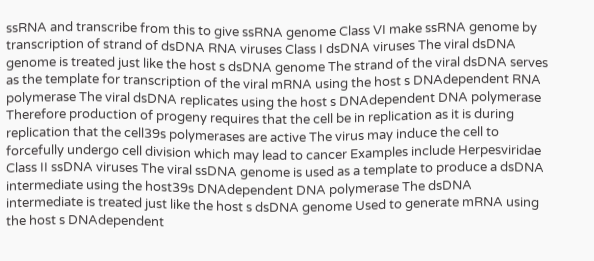ssRNA and transcribe from this to give ssRNA genome Class VI make ssRNA genome by transcription of strand of dsDNA RNA viruses Class I dsDNA viruses The viral dsDNA genome is treated just like the host s dsDNA genome The strand of the viral dsDNA serves as the template for transcription of the viral mRNA using the host s DNAdependent RNA polymerase The viral dsDNA replicates using the host s DNAdependent DNA polymerase Therefore production of progeny requires that the cell be in replication as it is during replication that the cell39s polymerases are active The virus may induce the cell to forcefully undergo cell division which may lead to cancer Examples include Herpesviridae Class II ssDNA viruses The viral ssDNA genome is used as a template to produce a dsDNA intermediate using the host39s DNAdependent DNA polymerase The dsDNA intermediate is treated just like the host s dsDNA genome Used to generate mRNA using the host s DNAdependent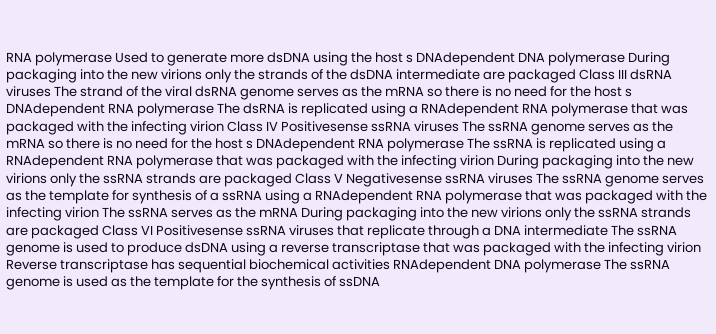RNA polymerase Used to generate more dsDNA using the host s DNAdependent DNA polymerase During packaging into the new virions only the strands of the dsDNA intermediate are packaged Class III dsRNA viruses The strand of the viral dsRNA genome serves as the mRNA so there is no need for the host s DNAdependent RNA polymerase The dsRNA is replicated using a RNAdependent RNA polymerase that was packaged with the infecting virion Class IV Positivesense ssRNA viruses The ssRNA genome serves as the mRNA so there is no need for the host s DNAdependent RNA polymerase The ssRNA is replicated using a RNAdependent RNA polymerase that was packaged with the infecting virion During packaging into the new virions only the ssRNA strands are packaged Class V Negativesense ssRNA viruses The ssRNA genome serves as the template for synthesis of a ssRNA using a RNAdependent RNA polymerase that was packaged with the infecting virion The ssRNA serves as the mRNA During packaging into the new virions only the ssRNA strands are packaged Class VI Positivesense ssRNA viruses that replicate through a DNA intermediate The ssRNA genome is used to produce dsDNA using a reverse transcriptase that was packaged with the infecting virion Reverse transcriptase has sequential biochemical activities RNAdependent DNA polymerase The ssRNA genome is used as the template for the synthesis of ssDNA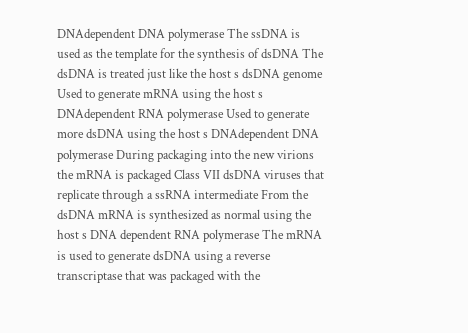DNAdependent DNA polymerase The ssDNA is used as the template for the synthesis of dsDNA The dsDNA is treated just like the host s dsDNA genome Used to generate mRNA using the host s DNAdependent RNA polymerase Used to generate more dsDNA using the host s DNAdependent DNA polymerase During packaging into the new virions the mRNA is packaged Class VII dsDNA viruses that replicate through a ssRNA intermediate From the dsDNA mRNA is synthesized as normal using the host s DNA dependent RNA polymerase The mRNA is used to generate dsDNA using a reverse transcriptase that was packaged with the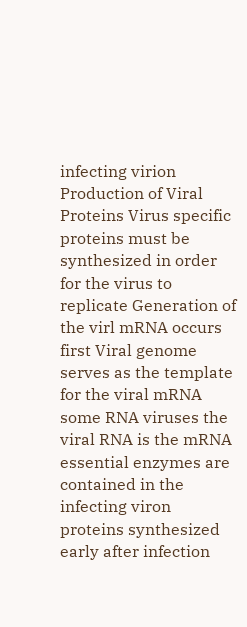infecting virion Production of Viral Proteins Virus specific proteins must be synthesized in order for the virus to replicate Generation of the virl mRNA occurs first Viral genome serves as the template for the viral mRNA some RNA viruses the viral RNA is the mRNA essential enzymes are contained in the infecting viron proteins synthesized early after infection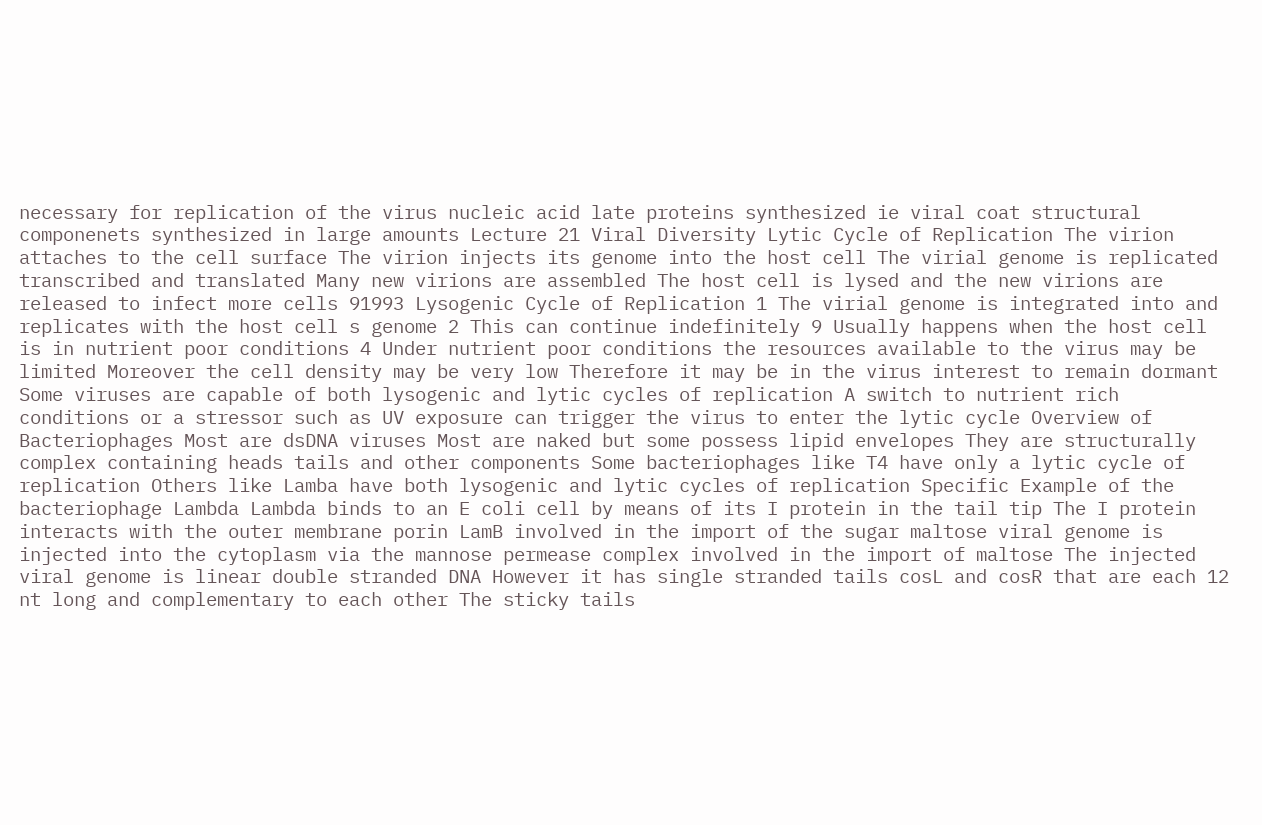necessary for replication of the virus nucleic acid late proteins synthesized ie viral coat structural componenets synthesized in large amounts Lecture 21 Viral Diversity Lytic Cycle of Replication The virion attaches to the cell surface The virion injects its genome into the host cell The virial genome is replicated transcribed and translated Many new virions are assembled The host cell is lysed and the new virions are released to infect more cells 91993 Lysogenic Cycle of Replication 1 The virial genome is integrated into and replicates with the host cell s genome 2 This can continue indefinitely 9 Usually happens when the host cell is in nutrient poor conditions 4 Under nutrient poor conditions the resources available to the virus may be limited Moreover the cell density may be very low Therefore it may be in the virus interest to remain dormant Some viruses are capable of both lysogenic and lytic cycles of replication A switch to nutrient rich conditions or a stressor such as UV exposure can trigger the virus to enter the lytic cycle Overview of Bacteriophages Most are dsDNA viruses Most are naked but some possess lipid envelopes They are structurally complex containing heads tails and other components Some bacteriophages like T4 have only a lytic cycle of replication Others like Lamba have both lysogenic and lytic cycles of replication Specific Example of the bacteriophage Lambda Lambda binds to an E coli cell by means of its I protein in the tail tip The I protein interacts with the outer membrane porin LamB involved in the import of the sugar maltose viral genome is injected into the cytoplasm via the mannose permease complex involved in the import of maltose The injected viral genome is linear double stranded DNA However it has single stranded tails cosL and cosR that are each 12 nt long and complementary to each other The sticky tails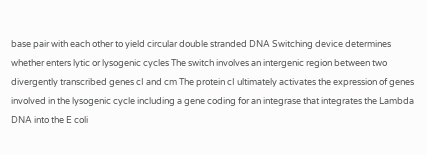base pair with each other to yield circular double stranded DNA Switching device determines whether enters lytic or lysogenic cycles The switch involves an intergenic region between two divergently transcribed genes cI and cm The protein cI ultimately activates the expression of genes involved in the lysogenic cycle including a gene coding for an integrase that integrates the Lambda DNA into the E coli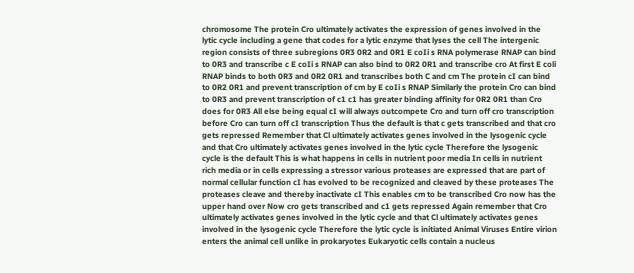chromosome The protein Cro ultimately activates the expression of genes involved in the lytic cycle including a gene that codes for a lytic enzyme that lyses the cell The intergenic region consists of three subregions 0R3 0R2 and 0R1 E coIi s RNA polymerase RNAP can bind to 0R3 and transcribe c E coIi s RNAP can also bind to 0R2 0R1 and transcribe cro At first E coli RNAP binds to both 0R3 and 0R2 0R1 and transcribes both C and cm The protein cI can bind to 0R2 0R1 and prevent transcription of cm by E coIi s RNAP Similarly the protein Cro can bind to 0R3 and prevent transcription of c1 c1 has greater binding affinity for 0R2 0R1 than Cro does for 0R3 All else being equal cI will always outcompete Cro and turn off cro transcription before Cro can turn off cI transcription Thus the default is that c gets transcribed and that cro gets repressed Remember that Cl ultimately activates genes involved in the lysogenic cycle and that Cro ultimately activates genes involved in the lytic cycle Therefore the lysogenic cycle is the default This is what happens in cells in nutrient poor media In cells in nutrient rich media or in cells expressing a stressor various proteases are expressed that are part of normal cellular function cI has evolved to be recognized and cleaved by these proteases The proteases cleave and thereby inactivate cI This enables cm to be transcribed Cro now has the upper hand over Now cro gets transcribed and c1 gets repressed Again remember that Cro ultimately activates genes involved in the lytic cycle and that Cl ultimately activates genes involved in the lysogenic cycle Therefore the lytic cycle is initiated Animal Viruses Entire virion enters the animal cell unlike in prokaryotes Eukaryotic cells contain a nucleus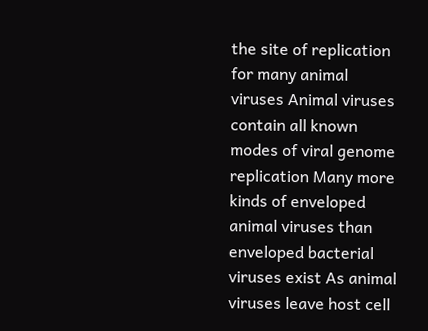the site of replication for many animal viruses Animal viruses contain all known modes of viral genome replication Many more kinds of enveloped animal viruses than enveloped bacterial viruses exist As animal viruses leave host cell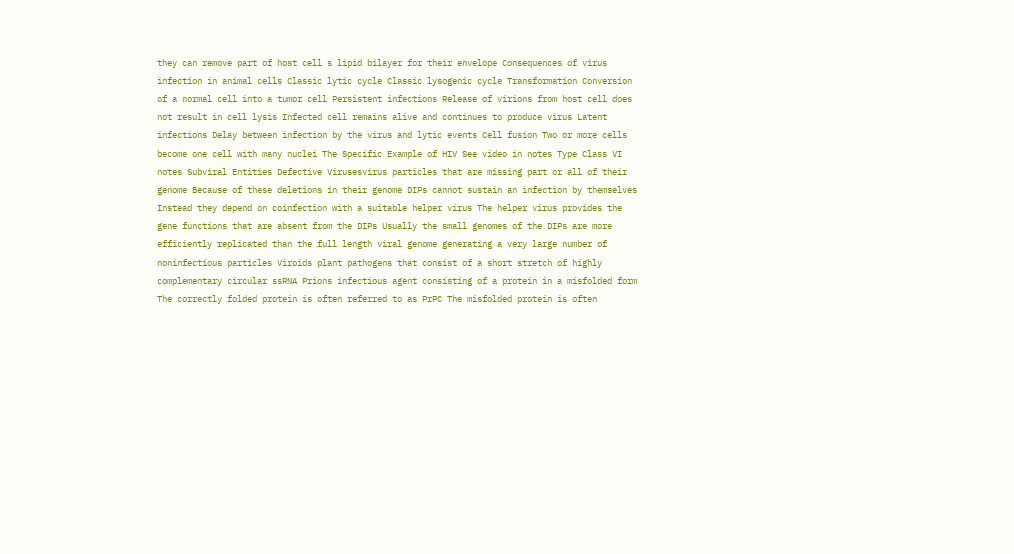they can remove part of host cell s lipid bilayer for their envelope Consequences of virus infection in animal cells Classic lytic cycle Classic lysogenic cycle Transformation Conversion of a normal cell into a tumor cell Persistent infections Release of virions from host cell does not result in cell lysis Infected cell remains alive and continues to produce virus Latent infections Delay between infection by the virus and lytic events Cell fusion Two or more cells become one cell with many nuclei The Specific Example of HIV See video in notes Type Class VI notes Subviral Entities Defective Virusesvirus particles that are missing part or all of their genome Because of these deletions in their genome DIPs cannot sustain an infection by themselves Instead they depend on coinfection with a suitable helper virus The helper virus provides the gene functions that are absent from the DIPs Usually the small genomes of the DIPs are more efficiently replicated than the full length viral genome generating a very large number of noninfectious particles Viroids plant pathogens that consist of a short stretch of highly complementary circular ssRNA Prions infectious agent consisting of a protein in a misfolded form The correctly folded protein is often referred to as PrPC The misfolded protein is often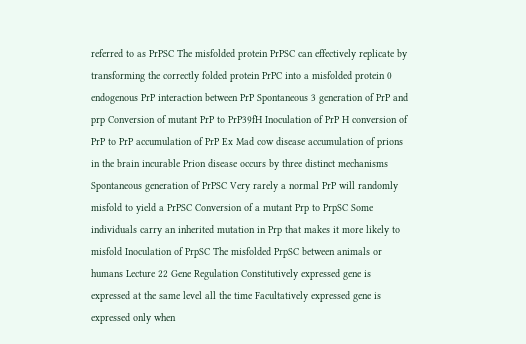referred to as PrPSC The misfolded protein PrPSC can effectively replicate by transforming the correctly folded protein PrPC into a misfolded protein 0 endogenous PrP interaction between PrP Spontaneous 3 generation of PrP and prp Conversion of mutant PrP to PrP39fH Inoculation of PrP H conversion of PrP to PrP accumulation of PrP Ex Mad cow disease accumulation of prions in the brain incurable Prion disease occurs by three distinct mechanisms Spontaneous generation of PrPSC Very rarely a normal PrP will randomly misfold to yield a PrPSC Conversion of a mutant Prp to PrpSC Some individuals carry an inherited mutation in Prp that makes it more likely to misfold Inoculation of PrpSC The misfolded PrpSC between animals or humans Lecture 22 Gene Regulation Constitutively expressed gene is expressed at the same level all the time Facultatively expressed gene is expressed only when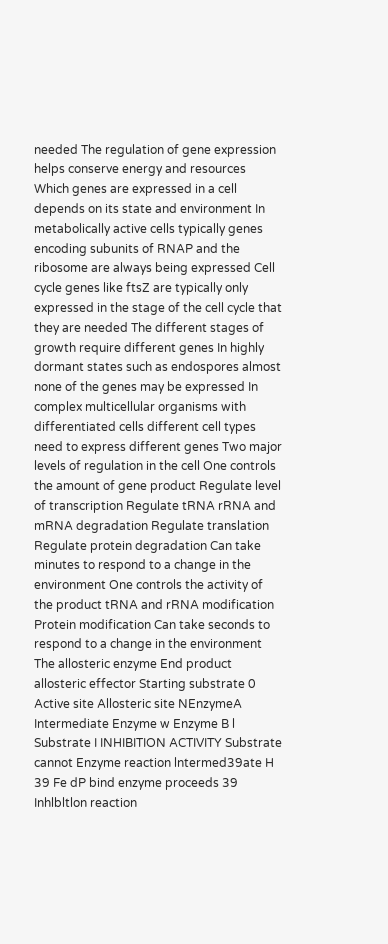needed The regulation of gene expression helps conserve energy and resources Which genes are expressed in a cell depends on its state and environment In metabolically active cells typically genes encoding subunits of RNAP and the ribosome are always being expressed Cell cycle genes like ftsZ are typically only expressed in the stage of the cell cycle that they are needed The different stages of growth require different genes In highly dormant states such as endospores almost none of the genes may be expressed In complex multicellular organisms with differentiated cells different cell types need to express different genes Two major levels of regulation in the cell One controls the amount of gene product Regulate level of transcription Regulate tRNA rRNA and mRNA degradation Regulate translation Regulate protein degradation Can take minutes to respond to a change in the environment One controls the activity of the product tRNA and rRNA modification Protein modification Can take seconds to respond to a change in the environment The allosteric enzyme End product allosteric effector Starting substrate 0 Active site Allosteric site NEnzymeA Intermediate Enzyme w Enzyme B l Substrate I INHIBITION ACTIVITY Substrate cannot Enzyme reaction lntermed39ate H 39 Fe dP bind enzyme proceeds 39 Inhlbltlon reaction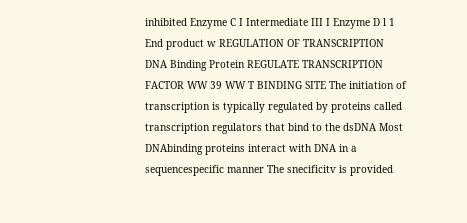inhibited Enzyme C I Intermediate III I Enzyme D l 1 End product w REGULATION OF TRANSCRIPTION DNA Binding Protein REGULATE TRANSCRIPTION FACTOR WW 39 WW T BINDING SITE The initiation of transcription is typically regulated by proteins called transcription regulators that bind to the dsDNA Most DNAbinding proteins interact with DNA in a sequencespecific manner The snecificitv is provided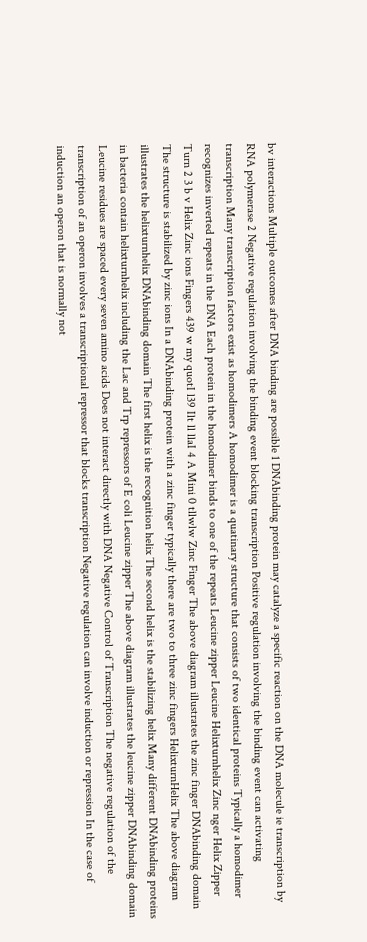bv interactions Multiple outcomes after DNA binding are possible 1 DNAbinding protein may catalyze a specific reaction on the DNA molecule ie transcription by RNA polymerase 2 Negative regulation involving the binding event blocking transcription Positive regulation involving the binding event can activating transcription Many transcription factors exist as homodimers A homodimer is a quatinary structure that consists of two identical proteins Typically a homodimer recognizes inverted repeats in the DNA Each protein in the homodimer binds to one of the repeats Leucine zipper Leucine Helixturnhelix Zinc nger Helix Zipper Turn 2 3 b v Helix Zinc ions Fingers 439 w my quotI l39 Ilt ll llaI 4 A Mini 0 tllwlw Zinc Finger The above diagram illustrates the zinc finger DNAbinding domain The structure is stabilized by zinc ions In a DNAbinding protein with a zinc finger typically there are two to three zinc fingers HelixturnHelix The above diagram illustrates the helixturnhelix DNAbinding domain The first helix is the recognition helix The second helix is the stabilizing helix Many different DNAbinding proteins in bacteria contain helixturnhelix including the Lac and Trp repressors of E coli Leucine zipper The above diagram illustrates the leucine zipper DNAbinding domain Leucine residues are spaced every seven amino acids Does not interact directly with DNA Negative Control of Transcription The negative regulation of the transcription of an operon involves a transcriptional repressor that blocks transcription Negative regulation can involve induction or repression In the case of induction an operon that is normally not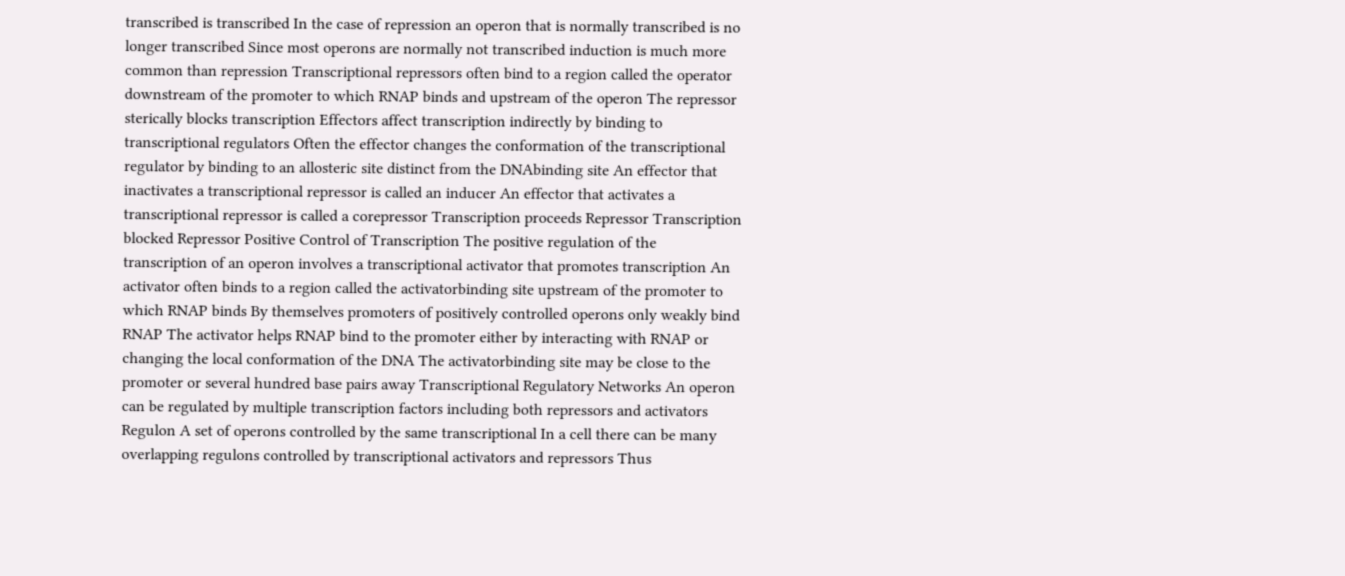transcribed is transcribed In the case of repression an operon that is normally transcribed is no longer transcribed Since most operons are normally not transcribed induction is much more common than repression Transcriptional repressors often bind to a region called the operator downstream of the promoter to which RNAP binds and upstream of the operon The repressor sterically blocks transcription Effectors affect transcription indirectly by binding to transcriptional regulators Often the effector changes the conformation of the transcriptional regulator by binding to an allosteric site distinct from the DNAbinding site An effector that inactivates a transcriptional repressor is called an inducer An effector that activates a transcriptional repressor is called a corepressor Transcription proceeds Repressor Transcription blocked Repressor Positive Control of Transcription The positive regulation of the transcription of an operon involves a transcriptional activator that promotes transcription An activator often binds to a region called the activatorbinding site upstream of the promoter to which RNAP binds By themselves promoters of positively controlled operons only weakly bind RNAP The activator helps RNAP bind to the promoter either by interacting with RNAP or changing the local conformation of the DNA The activatorbinding site may be close to the promoter or several hundred base pairs away Transcriptional Regulatory Networks An operon can be regulated by multiple transcription factors including both repressors and activators Regulon A set of operons controlled by the same transcriptional In a cell there can be many overlapping regulons controlled by transcriptional activators and repressors Thus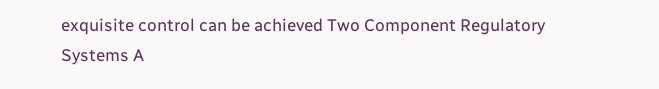exquisite control can be achieved Two Component Regulatory Systems A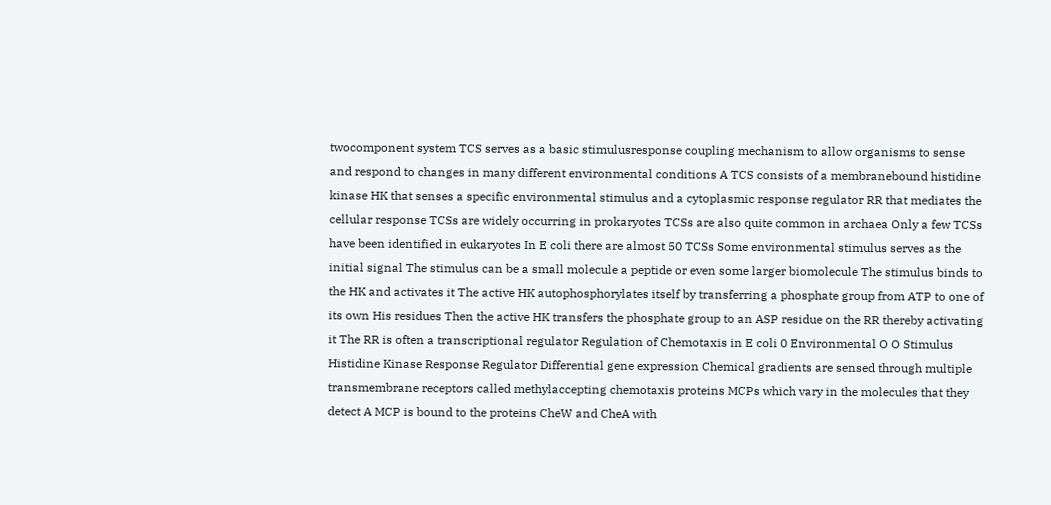twocomponent system TCS serves as a basic stimulusresponse coupling mechanism to allow organisms to sense and respond to changes in many different environmental conditions A TCS consists of a membranebound histidine kinase HK that senses a specific environmental stimulus and a cytoplasmic response regulator RR that mediates the cellular response TCSs are widely occurring in prokaryotes TCSs are also quite common in archaea Only a few TCSs have been identified in eukaryotes In E coli there are almost 50 TCSs Some environmental stimulus serves as the initial signal The stimulus can be a small molecule a peptide or even some larger biomolecule The stimulus binds to the HK and activates it The active HK autophosphorylates itself by transferring a phosphate group from ATP to one of its own His residues Then the active HK transfers the phosphate group to an ASP residue on the RR thereby activating it The RR is often a transcriptional regulator Regulation of Chemotaxis in E coli 0 Environmental O O Stimulus Histidine Kinase Response Regulator Differential gene expression Chemical gradients are sensed through multiple transmembrane receptors called methylaccepting chemotaxis proteins MCPs which vary in the molecules that they detect A MCP is bound to the proteins CheW and CheA with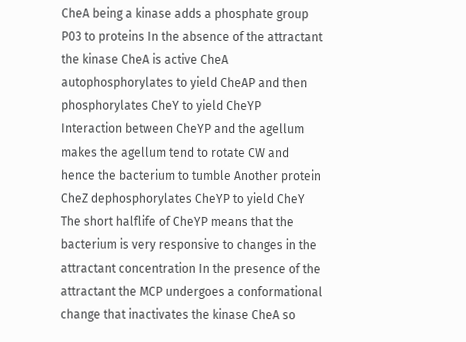CheA being a kinase adds a phosphate group P03 to proteins In the absence of the attractant the kinase CheA is active CheA autophosphorylates to yield CheAP and then phosphorylates CheY to yield CheYP Interaction between CheYP and the agellum makes the agellum tend to rotate CW and hence the bacterium to tumble Another protein CheZ dephosphorylates CheYP to yield CheY The short halflife of CheYP means that the bacterium is very responsive to changes in the attractant concentration In the presence of the attractant the MCP undergoes a conformational change that inactivates the kinase CheA so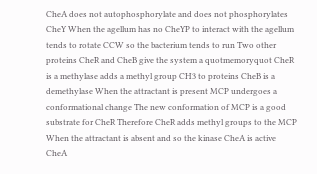CheA does not autophosphorylate and does not phosphorylates CheY When the agellum has no CheYP to interact with the agellum tends to rotate CCW so the bacterium tends to run Two other proteins CheR and CheB give the system a quotmemoryquot CheR is a methylase adds a methyl group CH3 to proteins CheB is a demethylase When the attractant is present MCP undergoes a conformational change The new conformation of MCP is a good substrate for CheR Therefore CheR adds methyl groups to the MCP When the attractant is absent and so the kinase CheA is active CheA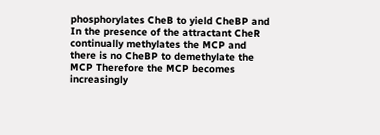phosphorylates CheB to yield CheBP and In the presence of the attractant CheR continually methylates the MCP and there is no CheBP to demethylate the MCP Therefore the MCP becomes increasingly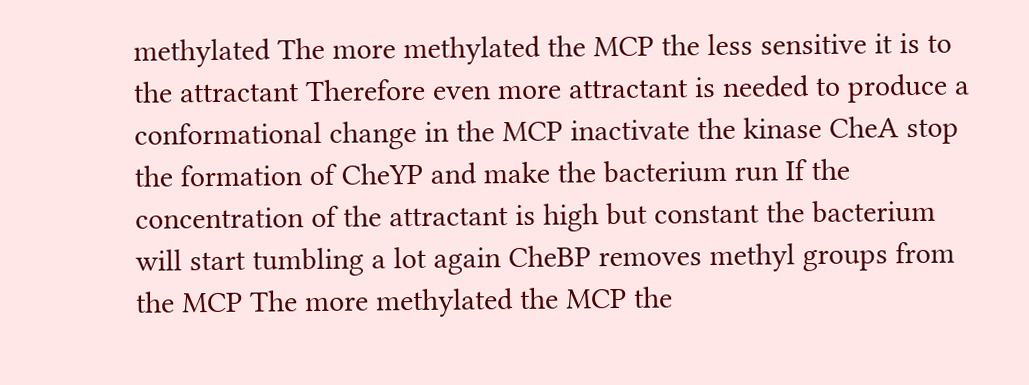methylated The more methylated the MCP the less sensitive it is to the attractant Therefore even more attractant is needed to produce a conformational change in the MCP inactivate the kinase CheA stop the formation of CheYP and make the bacterium run If the concentration of the attractant is high but constant the bacterium will start tumbling a lot again CheBP removes methyl groups from the MCP The more methylated the MCP the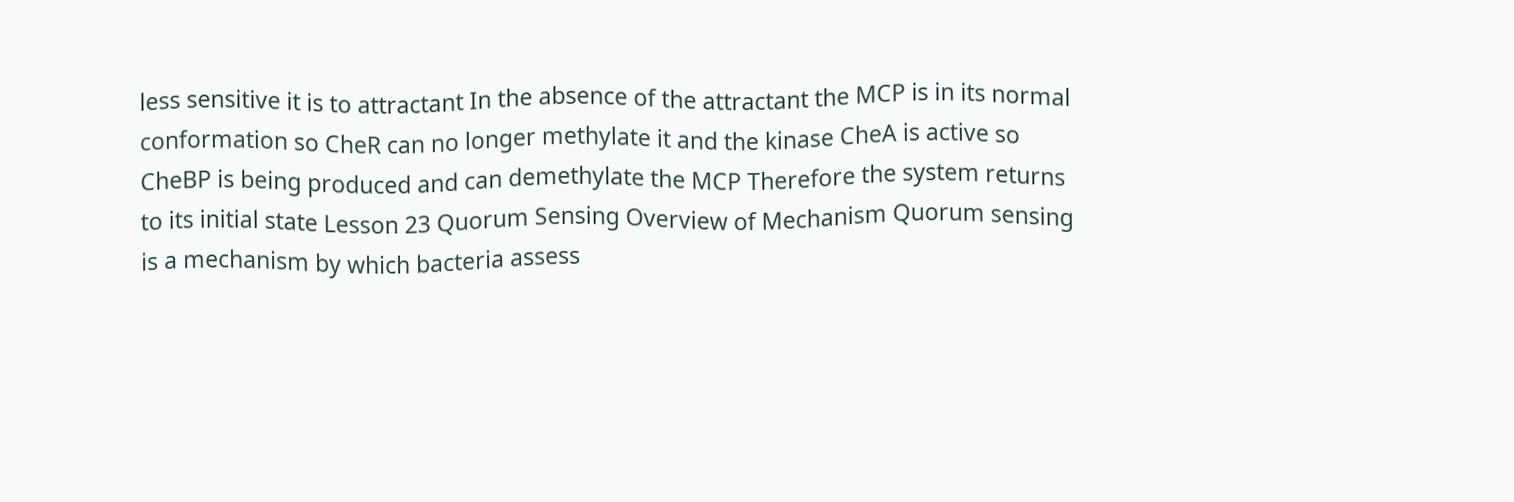less sensitive it is to attractant In the absence of the attractant the MCP is in its normal conformation so CheR can no longer methylate it and the kinase CheA is active so CheBP is being produced and can demethylate the MCP Therefore the system returns to its initial state Lesson 23 Quorum Sensing Overview of Mechanism Quorum sensing is a mechanism by which bacteria assess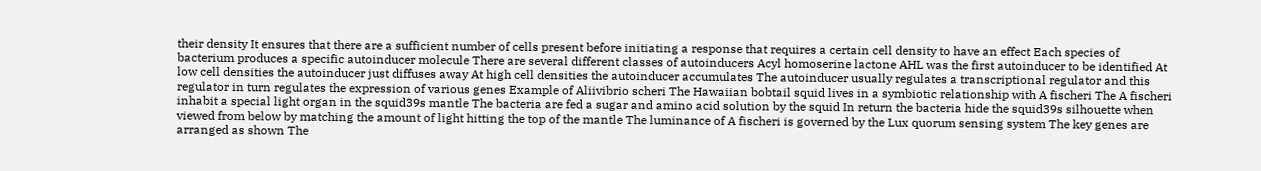their density It ensures that there are a sufficient number of cells present before initiating a response that requires a certain cell density to have an effect Each species of bacterium produces a specific autoinducer molecule There are several different classes of autoinducers Acyl homoserine lactone AHL was the first autoinducer to be identified At low cell densities the autoinducer just diffuses away At high cell densities the autoinducer accumulates The autoinducer usually regulates a transcriptional regulator and this regulator in turn regulates the expression of various genes Example of Aliivibrio scheri The Hawaiian bobtail squid lives in a symbiotic relationship with A fischeri The A fischeri inhabit a special light organ in the squid39s mantle The bacteria are fed a sugar and amino acid solution by the squid In return the bacteria hide the squid39s silhouette when viewed from below by matching the amount of light hitting the top of the mantle The luminance of A fischeri is governed by the Lux quorum sensing system The key genes are arranged as shown The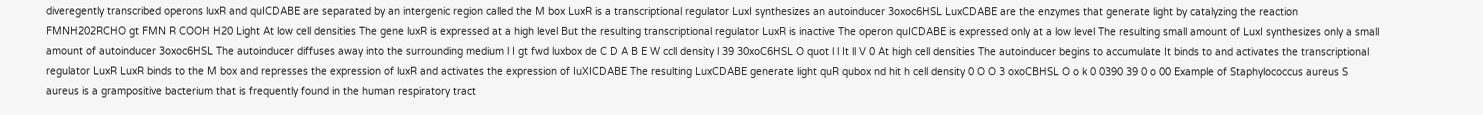diveregently transcribed operons luxR and quICDABE are separated by an intergenic region called the M box LuxR is a transcriptional regulator LuxI synthesizes an autoinducer 3oxoc6HSL LuxCDABE are the enzymes that generate light by catalyzing the reaction FMNH202RCHO gt FMN R COOH H20 Light At low cell densities The gene luxR is expressed at a high level But the resulting transcriptional regulator LuxR is inactive The operon quICDABE is expressed only at a low level The resulting small amount of LuxI synthesizes only a small amount of autoinducer 3oxoc6HSL The autoinducer diffuses away into the surrounding medium l I gt fwd luxbox de C D A B E W ccll density l 39 30xoC6HSL O quot l l It ll V 0 At high cell densities The autoinducer begins to accumulate It binds to and activates the transcriptional regulator LuxR LuxR binds to the M box and represses the expression of luxR and activates the expression of IuXICDABE The resulting LuxCDABE generate light quR qubox nd hit h cell density 0 O O 3 oxoCBHSL O o k 0 0390 39 0 o 00 Example of Staphylococcus aureus S aureus is a grampositive bacterium that is frequently found in the human respiratory tract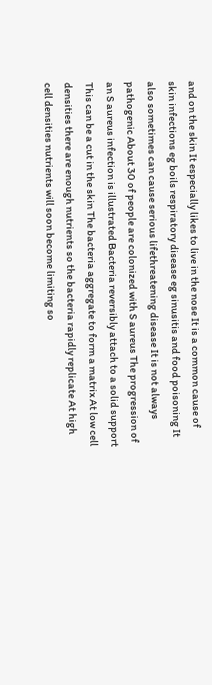and on the skin It especially likes to live in the nose It is a common cause of skin infections eg boils respiratory disease eg sinusitis and food poisoning It also sometimes can cause serious lifethreatening disease It is not always pathogenic About 30 of people are colonized with S aureus The progression of an S aureus infection is illustrated Bacteria reversibly attach to a solid support This can be a cut in the skin The bacteria aggregate to form a matrix At low cell densities there are enough nutrients so the bacteria rapidly replicate At high cell densities nutrients will soon become limiting so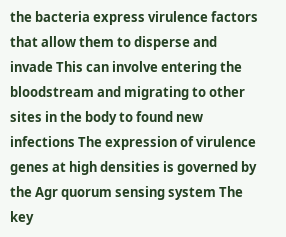the bacteria express virulence factors that allow them to disperse and invade This can involve entering the bloodstream and migrating to other sites in the body to found new infections The expression of virulence genes at high densities is governed by the Agr quorum sensing system The key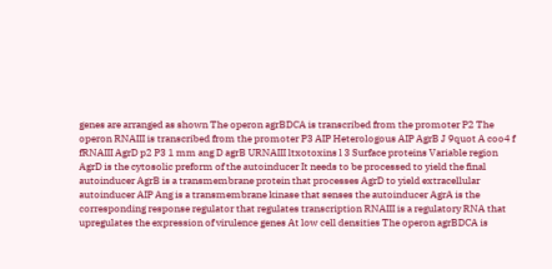genes are arranged as shown The operon agrBDCA is transcribed from the promoter P2 The operon RNAIII is transcribed from the promoter P3 AIP Heterologous AIP AgrB J 9quot A coo4 f fRNAIII AgrD p2 P3 1 mm ang D agrB URNAIII ltxotoxins l 3 Surface proteins Variable region AgrD is the cytosolic preform of the autoinducer It needs to be processed to yield the final autoinducer AgrB is a transmembrane protein that processes AgrD to yield extracellular autoinducer AIP Ang is a transmembrane kinase that senses the autoinducer AgrA is the corresponding response regulator that regulates transcription RNAIII is a regulatory RNA that upregulates the expression of virulence genes At low cell densities The operon agrBDCA is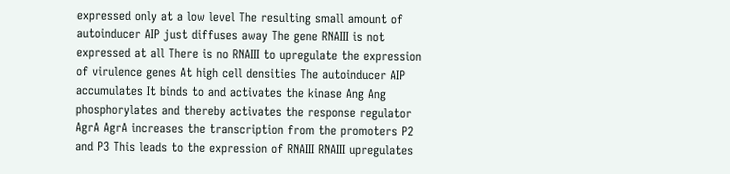expressed only at a low level The resulting small amount of autoinducer AIP just diffuses away The gene RNAIII is not expressed at all There is no RNAIII to upregulate the expression of virulence genes At high cell densities The autoinducer AIP accumulates It binds to and activates the kinase Ang Ang phosphorylates and thereby activates the response regulator AgrA AgrA increases the transcription from the promoters P2 and P3 This leads to the expression of RNAIII RNAIII upregulates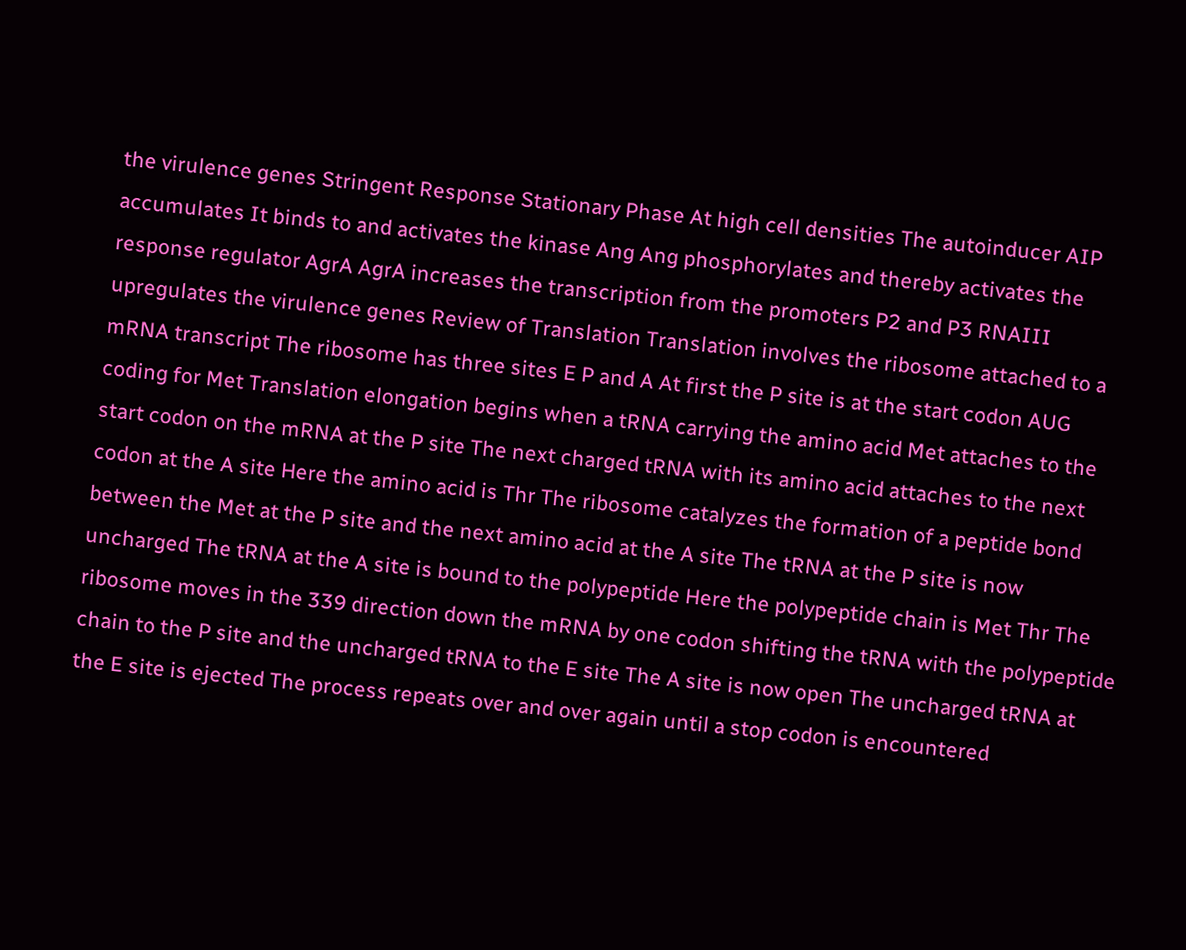the virulence genes Stringent Response Stationary Phase At high cell densities The autoinducer AIP accumulates It binds to and activates the kinase Ang Ang phosphorylates and thereby activates the response regulator AgrA AgrA increases the transcription from the promoters P2 and P3 RNAIII upregulates the virulence genes Review of Translation Translation involves the ribosome attached to a mRNA transcript The ribosome has three sites E P and A At first the P site is at the start codon AUG coding for Met Translation elongation begins when a tRNA carrying the amino acid Met attaches to the start codon on the mRNA at the P site The next charged tRNA with its amino acid attaches to the next codon at the A site Here the amino acid is Thr The ribosome catalyzes the formation of a peptide bond between the Met at the P site and the next amino acid at the A site The tRNA at the P site is now uncharged The tRNA at the A site is bound to the polypeptide Here the polypeptide chain is Met Thr The ribosome moves in the 339 direction down the mRNA by one codon shifting the tRNA with the polypeptide chain to the P site and the uncharged tRNA to the E site The A site is now open The uncharged tRNA at the E site is ejected The process repeats over and over again until a stop codon is encountered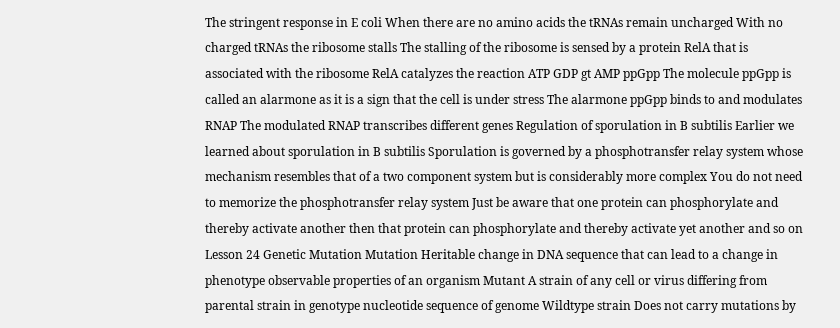The stringent response in E coli When there are no amino acids the tRNAs remain uncharged With no charged tRNAs the ribosome stalls The stalling of the ribosome is sensed by a protein RelA that is associated with the ribosome RelA catalyzes the reaction ATP GDP gt AMP ppGpp The molecule ppGpp is called an alarmone as it is a sign that the cell is under stress The alarmone ppGpp binds to and modulates RNAP The modulated RNAP transcribes different genes Regulation of sporulation in B subtilis Earlier we learned about sporulation in B subtilis Sporulation is governed by a phosphotransfer relay system whose mechanism resembles that of a two component system but is considerably more complex You do not need to memorize the phosphotransfer relay system Just be aware that one protein can phosphorylate and thereby activate another then that protein can phosphorylate and thereby activate yet another and so on Lesson 24 Genetic Mutation Mutation Heritable change in DNA sequence that can lead to a change in phenotype observable properties of an organism Mutant A strain of any cell or virus differing from parental strain in genotype nucleotide sequence of genome Wildtype strain Does not carry mutations by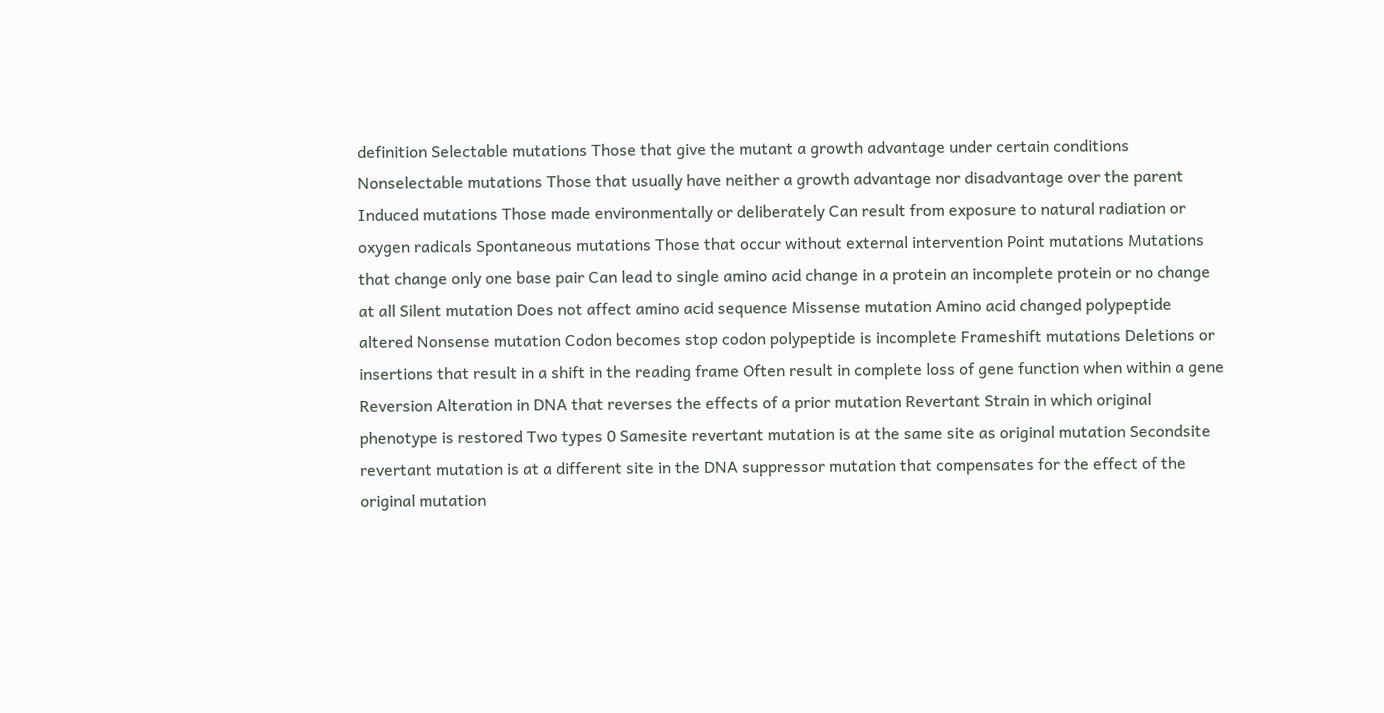definition Selectable mutations Those that give the mutant a growth advantage under certain conditions Nonselectable mutations Those that usually have neither a growth advantage nor disadvantage over the parent Induced mutations Those made environmentally or deliberately Can result from exposure to natural radiation or oxygen radicals Spontaneous mutations Those that occur without external intervention Point mutations Mutations that change only one base pair Can lead to single amino acid change in a protein an incomplete protein or no change at all Silent mutation Does not affect amino acid sequence Missense mutation Amino acid changed polypeptide altered Nonsense mutation Codon becomes stop codon polypeptide is incomplete Frameshift mutations Deletions or insertions that result in a shift in the reading frame Often result in complete loss of gene function when within a gene Reversion Alteration in DNA that reverses the effects of a prior mutation Revertant Strain in which original phenotype is restored Two types 0 Samesite revertant mutation is at the same site as original mutation Secondsite revertant mutation is at a different site in the DNA suppressor mutation that compensates for the effect of the original mutation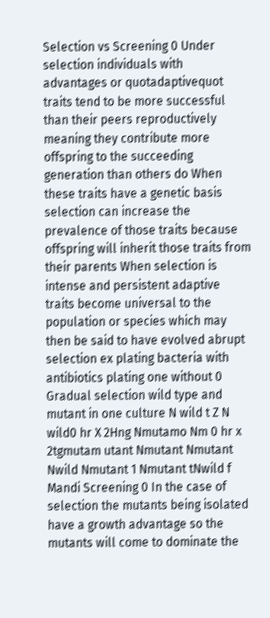Selection vs Screening 0 Under selection individuals with advantages or quotadaptivequot traits tend to be more successful than their peers reproductively meaning they contribute more offspring to the succeeding generation than others do When these traits have a genetic basis selection can increase the prevalence of those traits because offspring will inherit those traits from their parents When selection is intense and persistent adaptive traits become universal to the population or species which may then be said to have evolved abrupt selection ex plating bacteria with antibiotics plating one without 0 Gradual selection wild type and mutant in one culture N wild t Z N wild0 hr X 2Hng Nmutamo Nm 0 hr x 2tgmutam utant Nmutant Nmutant Nwild Nmutant 1 Nmutant tNwild f Mandi Screening 0 In the case of selection the mutants being isolated have a growth advantage so the mutants will come to dominate the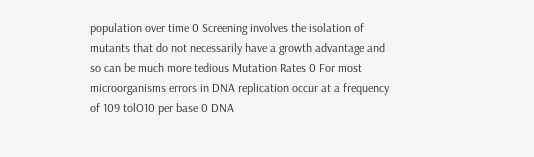population over time 0 Screening involves the isolation of mutants that do not necessarily have a growth advantage and so can be much more tedious Mutation Rates 0 For most microorganisms errors in DNA replication occur at a frequency of 109 tolO10 per base 0 DNA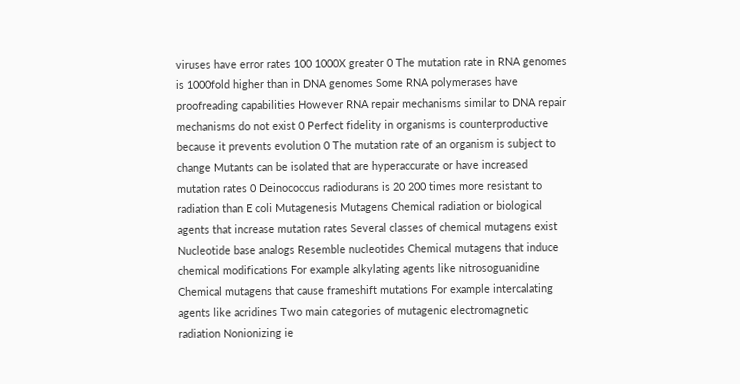viruses have error rates 100 1000X greater 0 The mutation rate in RNA genomes is 1000fold higher than in DNA genomes Some RNA polymerases have proofreading capabilities However RNA repair mechanisms similar to DNA repair mechanisms do not exist 0 Perfect fidelity in organisms is counterproductive because it prevents evolution 0 The mutation rate of an organism is subject to change Mutants can be isolated that are hyperaccurate or have increased mutation rates 0 Deinococcus radiodurans is 20 200 times more resistant to radiation than E coli Mutagenesis Mutagens Chemical radiation or biological agents that increase mutation rates Several classes of chemical mutagens exist Nucleotide base analogs Resemble nucleotides Chemical mutagens that induce chemical modifications For example alkylating agents like nitrosoguanidine Chemical mutagens that cause frameshift mutations For example intercalating agents like acridines Two main categories of mutagenic electromagnetic radiation Nonionizing ie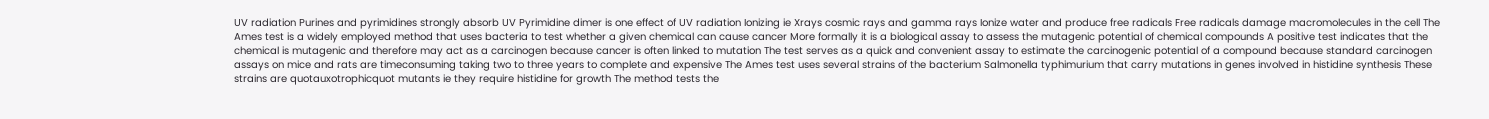UV radiation Purines and pyrimidines strongly absorb UV Pyrimidine dimer is one effect of UV radiation Ionizing ie Xrays cosmic rays and gamma rays Ionize water and produce free radicals Free radicals damage macromolecules in the cell The Ames test is a widely employed method that uses bacteria to test whether a given chemical can cause cancer More formally it is a biological assay to assess the mutagenic potential of chemical compounds A positive test indicates that the chemical is mutagenic and therefore may act as a carcinogen because cancer is often linked to mutation The test serves as a quick and convenient assay to estimate the carcinogenic potential of a compound because standard carcinogen assays on mice and rats are timeconsuming taking two to three years to complete and expensive The Ames test uses several strains of the bacterium Salmonella typhimurium that carry mutations in genes involved in histidine synthesis These strains are quotauxotrophicquot mutants ie they require histidine for growth The method tests the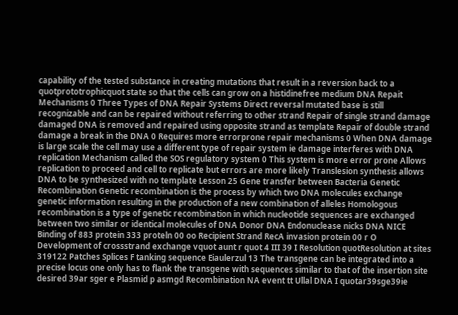capability of the tested substance in creating mutations that result in a reversion back to a quotprototrophicquot state so that the cells can grow on a histidinefree medium DNA Repait Mechanisms 0 Three Types of DNA Repair Systems Direct reversal mutated base is still recognizable and can be repaired without referring to other strand Repair of single strand damage damaged DNA is removed and repaired using opposite strand as template Repair of double strand damage a break in the DNA 0 Requires more errorprone repair mechanisms 0 When DNA damage is large scale the cell may use a different type of repair system ie damage interferes with DNA replication Mechanism called the SOS regulatory system 0 This system is more error prone Allows replication to proceed and cell to replicate but errors are more likely Translesion synthesis allows DNA to be synthesized with no template Lesson 25 Gene transfer between Bacteria Genetic Recombination Genetic recombination is the process by which two DNA molecules exchange genetic information resulting in the production of a new combination of alleles Homologous recombination is a type of genetic recombination in which nucleotide sequences are exchanged between two similar or identical molecules of DNA Donor DNA Endonuclease nicks DNA NICE Binding of 883 protein 333 proteln 00 oo Recipient Strand RecA invasion protein 00 r O Development of crossstrand exchange vquot aunt r quot 4 III 39 I Resolution quotResolution at sites 319122 Patches Splices F tanking sequence Eiaulerzul 13 The transgene can be integrated into a precise locus one only has to flank the transgene with sequences similar to that of the insertion site desired 39ar sger e Plasmid p asmgd Recombination NA event tt Ullal DNA I quotar39sge39ie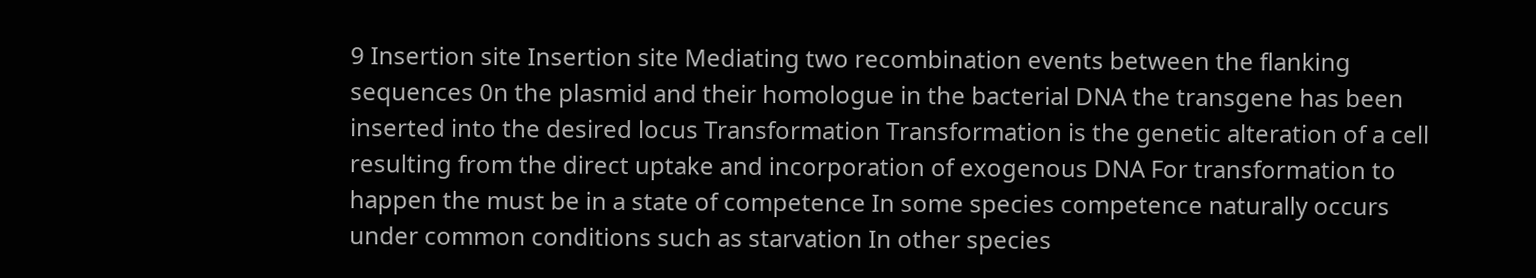9 Insertion site Insertion site Mediating two recombination events between the flanking sequences 0n the plasmid and their homologue in the bacterial DNA the transgene has been inserted into the desired locus Transformation Transformation is the genetic alteration of a cell resulting from the direct uptake and incorporation of exogenous DNA For transformation to happen the must be in a state of competence In some species competence naturally occurs under common conditions such as starvation In other species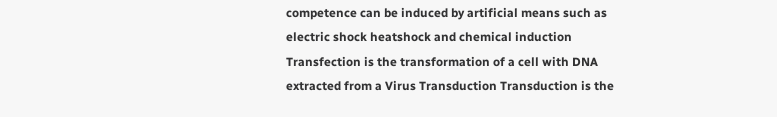competence can be induced by artificial means such as electric shock heatshock and chemical induction Transfection is the transformation of a cell with DNA extracted from a Virus Transduction Transduction is the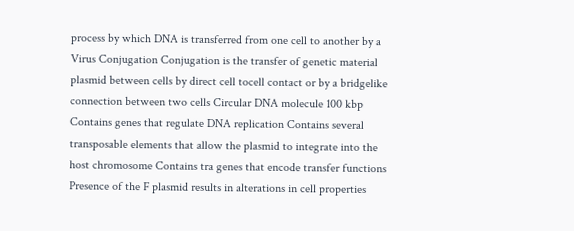process by which DNA is transferred from one cell to another by a Virus Conjugation Conjugation is the transfer of genetic material plasmid between cells by direct cell tocell contact or by a bridgelike connection between two cells Circular DNA molecule 100 kbp Contains genes that regulate DNA replication Contains several transposable elements that allow the plasmid to integrate into the host chromosome Contains tra genes that encode transfer functions Presence of the F plasmid results in alterations in cell properties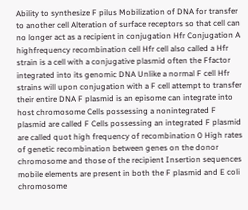Ability to synthesize F pilus Mobilization of DNA for transfer to another cell Alteration of surface receptors so that cell can no longer act as a recipient in conjugation Hfr Conjugation A highfrequency recombination cell Hfr cell also called a Hfr strain is a cell with a conjugative plasmid often the Ffactor integrated into its genomic DNA Unlike a normal F cell Hfr strains will upon conjugation with a F cell attempt to transfer their entire DNA F plasmid is an episome can integrate into host chromosome Cells possessing a nonintegrated F plasmid are called F Cells possessing an integrated F plasmid are called quot high frequency of recombination 0 High rates of genetic recombination between genes on the donor chromosome and those of the recipient Insertion sequences mobile elements are present in both the F plasmid and E coli chromosome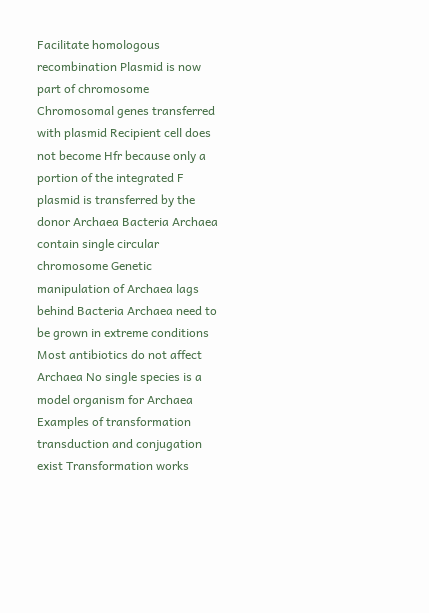Facilitate homologous recombination Plasmid is now part of chromosome Chromosomal genes transferred with plasmid Recipient cell does not become Hfr because only a portion of the integrated F plasmid is transferred by the donor Archaea Bacteria Archaea contain single circular chromosome Genetic manipulation of Archaea lags behind Bacteria Archaea need to be grown in extreme conditions Most antibiotics do not affect Archaea No single species is a model organism for Archaea Examples of transformation transduction and conjugation exist Transformation works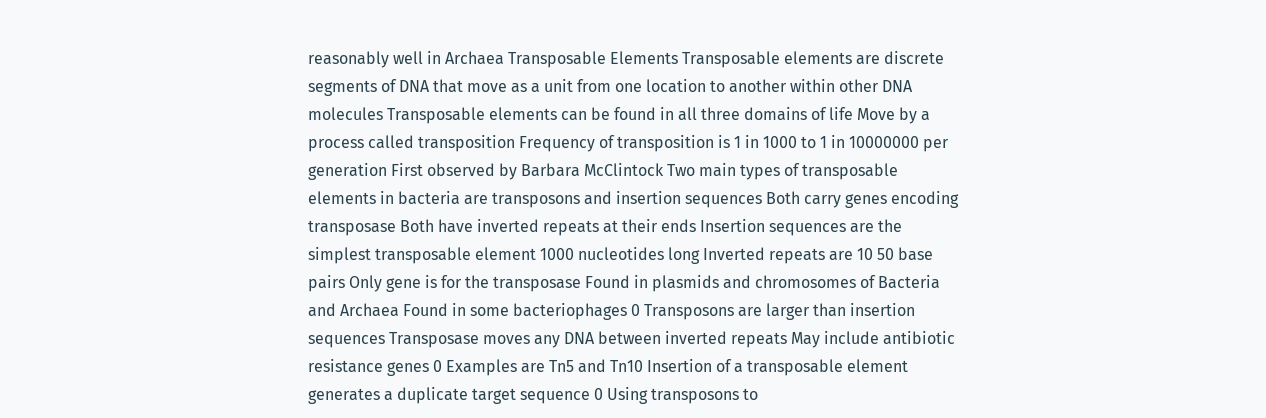reasonably well in Archaea Transposable Elements Transposable elements are discrete segments of DNA that move as a unit from one location to another within other DNA molecules Transposable elements can be found in all three domains of life Move by a process called transposition Frequency of transposition is 1 in 1000 to 1 in 10000000 per generation First observed by Barbara McClintock Two main types of transposable elements in bacteria are transposons and insertion sequences Both carry genes encoding transposase Both have inverted repeats at their ends Insertion sequences are the simplest transposable element 1000 nucleotides long Inverted repeats are 10 50 base pairs Only gene is for the transposase Found in plasmids and chromosomes of Bacteria and Archaea Found in some bacteriophages 0 Transposons are larger than insertion sequences Transposase moves any DNA between inverted repeats May include antibiotic resistance genes 0 Examples are Tn5 and Tn10 Insertion of a transposable element generates a duplicate target sequence 0 Using transposons to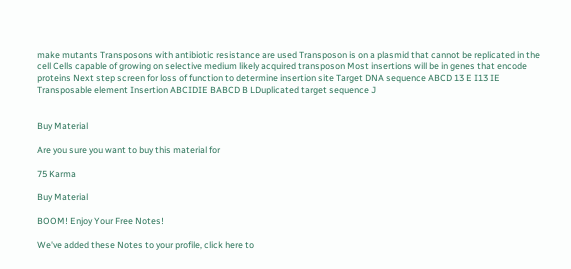make mutants Transposons with antibiotic resistance are used Transposon is on a plasmid that cannot be replicated in the cell Cells capable of growing on selective medium likely acquired transposon Most insertions will be in genes that encode proteins Next step screen for loss of function to determine insertion site Target DNA sequence ABCD 13 E I13 IE Transposable element Insertion ABCIDIE BABCD B LDuplicated target sequence J


Buy Material

Are you sure you want to buy this material for

75 Karma

Buy Material

BOOM! Enjoy Your Free Notes!

We've added these Notes to your profile, click here to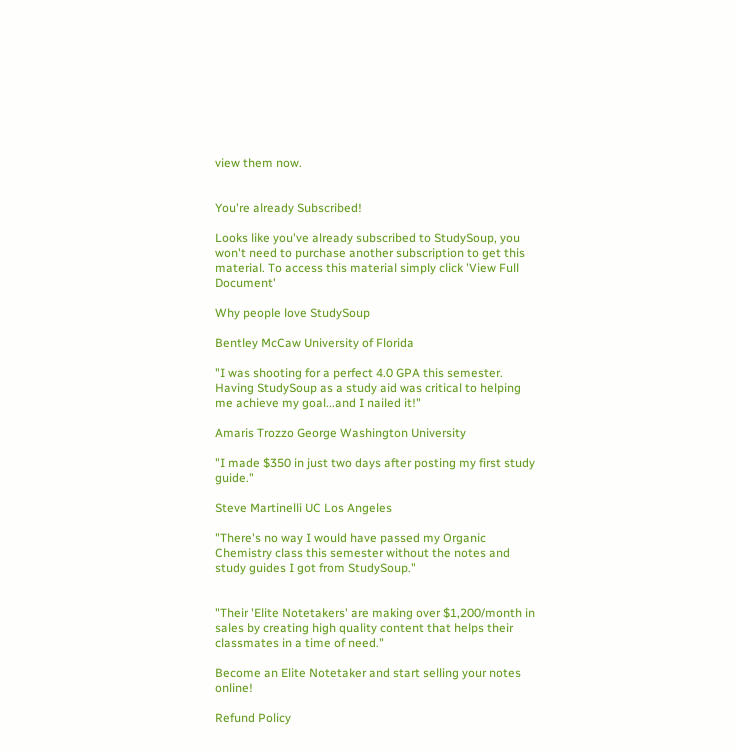view them now.


You're already Subscribed!

Looks like you've already subscribed to StudySoup, you won't need to purchase another subscription to get this material. To access this material simply click 'View Full Document'

Why people love StudySoup

Bentley McCaw University of Florida

"I was shooting for a perfect 4.0 GPA this semester. Having StudySoup as a study aid was critical to helping me achieve my goal...and I nailed it!"

Amaris Trozzo George Washington University

"I made $350 in just two days after posting my first study guide."

Steve Martinelli UC Los Angeles

"There's no way I would have passed my Organic Chemistry class this semester without the notes and study guides I got from StudySoup."


"Their 'Elite Notetakers' are making over $1,200/month in sales by creating high quality content that helps their classmates in a time of need."

Become an Elite Notetaker and start selling your notes online!

Refund Policy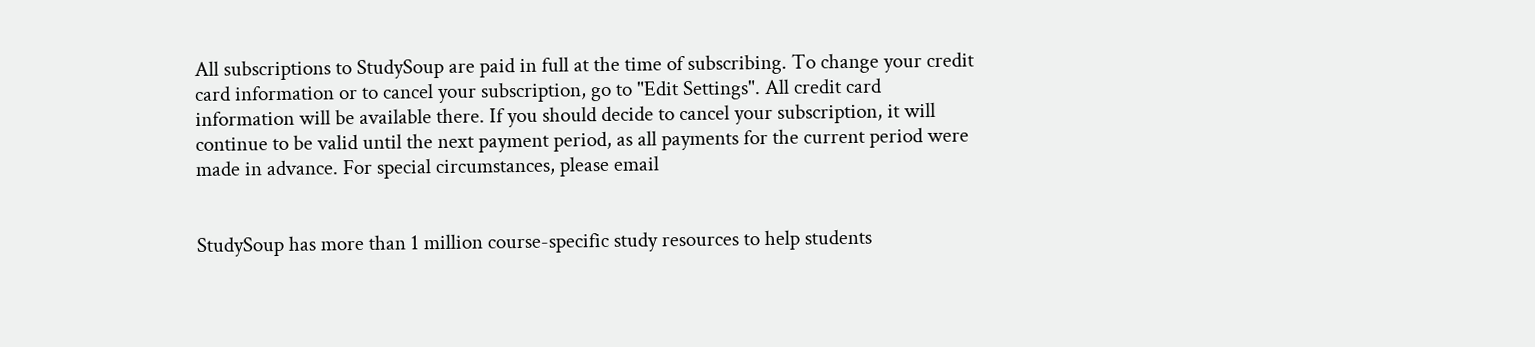All subscriptions to StudySoup are paid in full at the time of subscribing. To change your credit card information or to cancel your subscription, go to "Edit Settings". All credit card information will be available there. If you should decide to cancel your subscription, it will continue to be valid until the next payment period, as all payments for the current period were made in advance. For special circumstances, please email


StudySoup has more than 1 million course-specific study resources to help students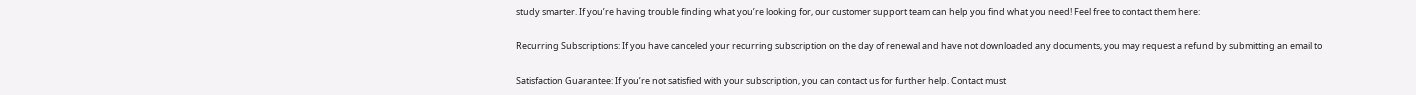study smarter. If you’re having trouble finding what you’re looking for, our customer support team can help you find what you need! Feel free to contact them here:

Recurring Subscriptions: If you have canceled your recurring subscription on the day of renewal and have not downloaded any documents, you may request a refund by submitting an email to

Satisfaction Guarantee: If you’re not satisfied with your subscription, you can contact us for further help. Contact must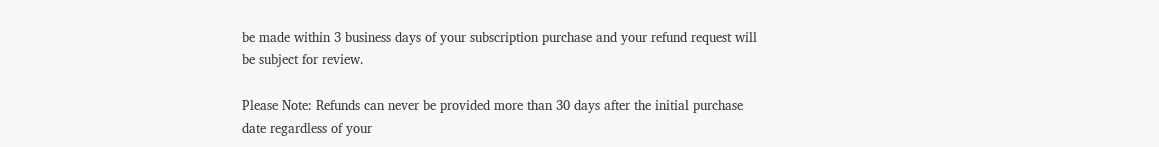be made within 3 business days of your subscription purchase and your refund request will be subject for review.

Please Note: Refunds can never be provided more than 30 days after the initial purchase date regardless of your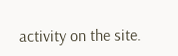activity on the site.